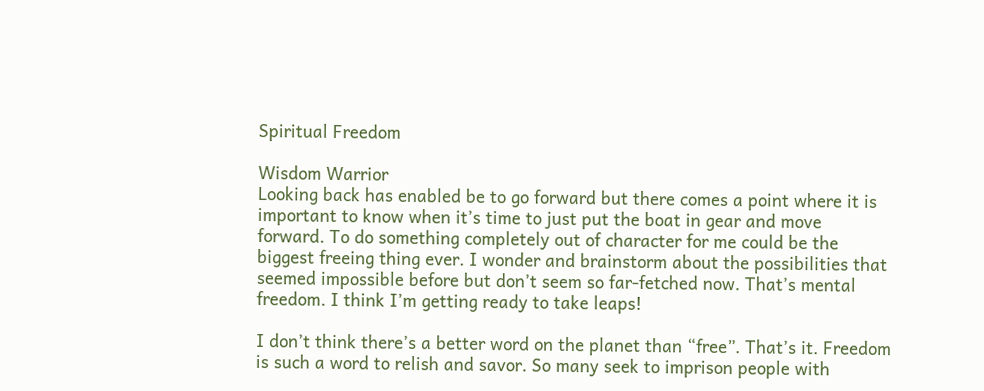Spiritual Freedom

Wisdom Warrior
Looking back has enabled be to go forward but there comes a point where it is important to know when it’s time to just put the boat in gear and move forward. To do something completely out of character for me could be the biggest freeing thing ever. I wonder and brainstorm about the possibilities that seemed impossible before but don’t seem so far-fetched now. That’s mental freedom. I think I’m getting ready to take leaps!

I don’t think there’s a better word on the planet than “free”. That’s it. Freedom is such a word to relish and savor. So many seek to imprison people with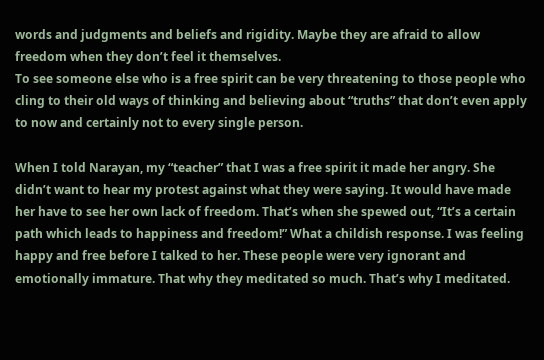words and judgments and beliefs and rigidity. Maybe they are afraid to allow freedom when they don’t feel it themselves.
To see someone else who is a free spirit can be very threatening to those people who cling to their old ways of thinking and believing about “truths” that don’t even apply to now and certainly not to every single person.

When I told Narayan, my “teacher” that I was a free spirit it made her angry. She didn’t want to hear my protest against what they were saying. It would have made her have to see her own lack of freedom. That’s when she spewed out, “It’s a certain path which leads to happiness and freedom!” What a childish response. I was feeling happy and free before I talked to her. These people were very ignorant and emotionally immature. That why they meditated so much. That’s why I meditated.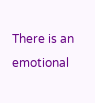There is an emotional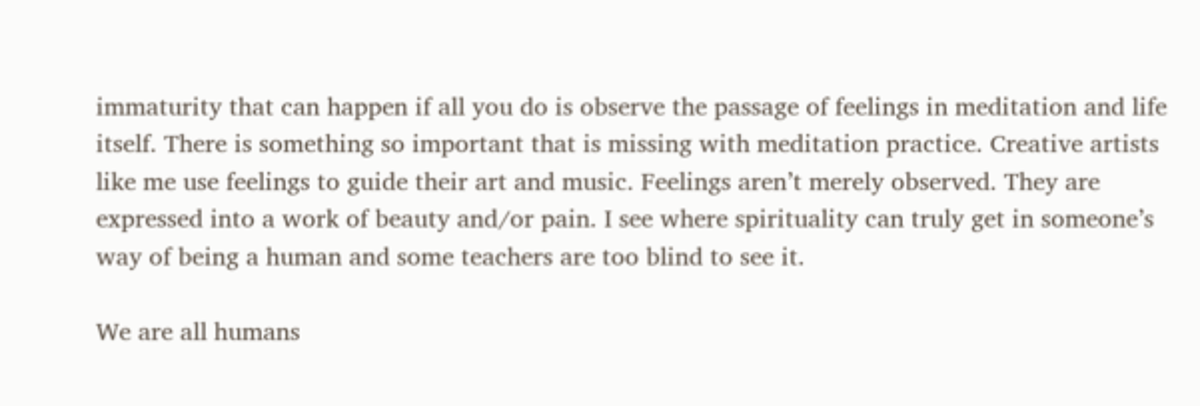immaturity that can happen if all you do is observe the passage of feelings in meditation and life itself. There is something so important that is missing with meditation practice. Creative artists like me use feelings to guide their art and music. Feelings aren’t merely observed. They are expressed into a work of beauty and/or pain. I see where spirituality can truly get in someone’s way of being a human and some teachers are too blind to see it.

We are all humans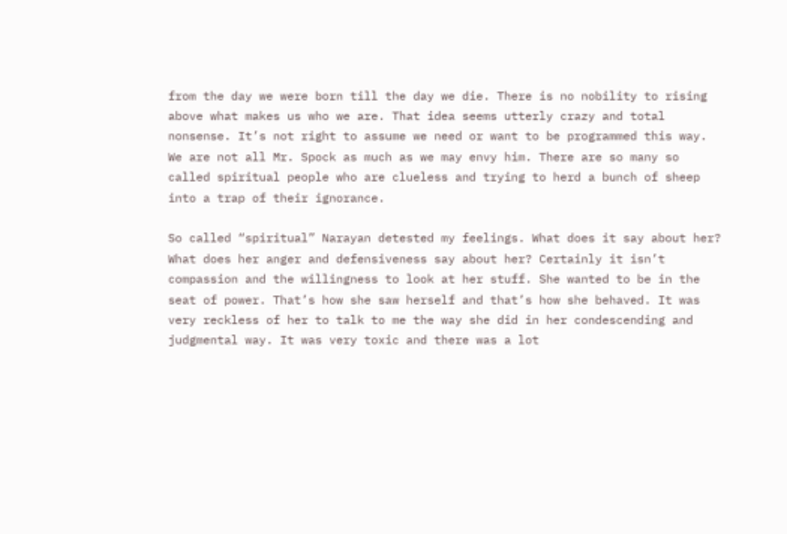from the day we were born till the day we die. There is no nobility to rising above what makes us who we are. That idea seems utterly crazy and total nonsense. It’s not right to assume we need or want to be programmed this way. We are not all Mr. Spock as much as we may envy him. There are so many so called spiritual people who are clueless and trying to herd a bunch of sheep into a trap of their ignorance.

So called “spiritual” Narayan detested my feelings. What does it say about her? What does her anger and defensiveness say about her? Certainly it isn’t compassion and the willingness to look at her stuff. She wanted to be in the seat of power. That’s how she saw herself and that’s how she behaved. It was very reckless of her to talk to me the way she did in her condescending and judgmental way. It was very toxic and there was a lot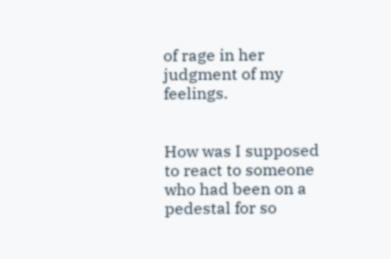of rage in her judgment of my feelings.


How was I supposed to react to someone who had been on a pedestal for so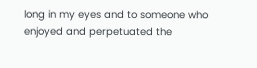long in my eyes and to someone who enjoyed and perpetuated the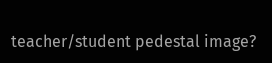teacher/student pedestal image?